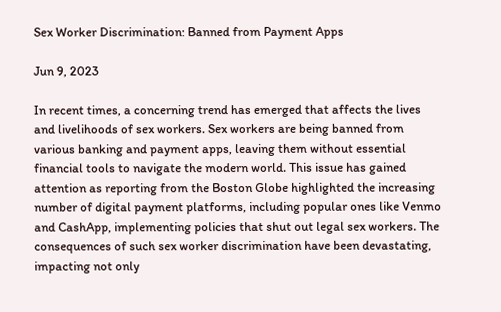Sex Worker Discrimination: Banned from Payment Apps

Jun 9, 2023

In recent times, a concerning trend has emerged that affects the lives and livelihoods of sex workers. Sex workers are being banned from various banking and payment apps, leaving them without essential financial tools to navigate the modern world. This issue has gained attention as reporting from the Boston Globe highlighted the increasing number of digital payment platforms, including popular ones like Venmo and CashApp, implementing policies that shut out legal sex workers. The consequences of such sex worker discrimination have been devastating, impacting not only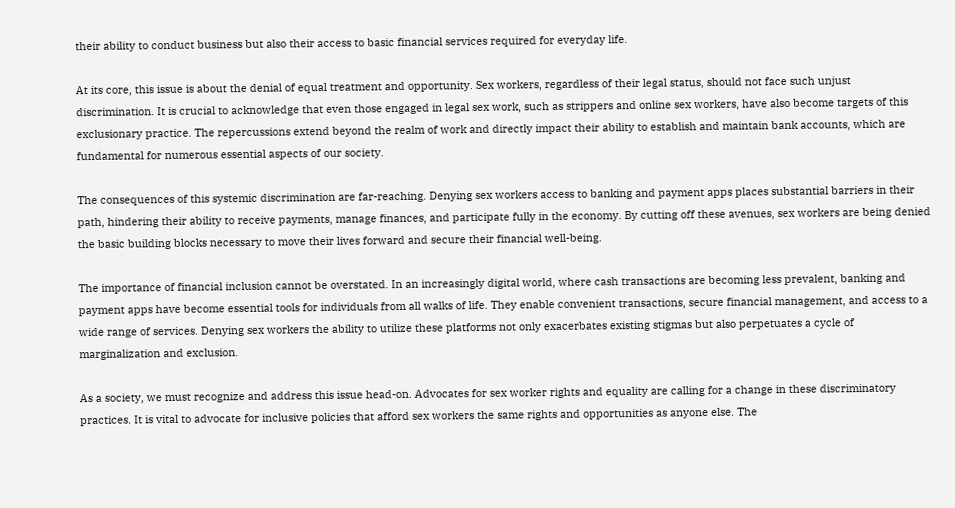their ability to conduct business but also their access to basic financial services required for everyday life.

At its core, this issue is about the denial of equal treatment and opportunity. Sex workers, regardless of their legal status, should not face such unjust discrimination. It is crucial to acknowledge that even those engaged in legal sex work, such as strippers and online sex workers, have also become targets of this exclusionary practice. The repercussions extend beyond the realm of work and directly impact their ability to establish and maintain bank accounts, which are fundamental for numerous essential aspects of our society.

The consequences of this systemic discrimination are far-reaching. Denying sex workers access to banking and payment apps places substantial barriers in their path, hindering their ability to receive payments, manage finances, and participate fully in the economy. By cutting off these avenues, sex workers are being denied the basic building blocks necessary to move their lives forward and secure their financial well-being.

The importance of financial inclusion cannot be overstated. In an increasingly digital world, where cash transactions are becoming less prevalent, banking and payment apps have become essential tools for individuals from all walks of life. They enable convenient transactions, secure financial management, and access to a wide range of services. Denying sex workers the ability to utilize these platforms not only exacerbates existing stigmas but also perpetuates a cycle of marginalization and exclusion.

As a society, we must recognize and address this issue head-on. Advocates for sex worker rights and equality are calling for a change in these discriminatory practices. It is vital to advocate for inclusive policies that afford sex workers the same rights and opportunities as anyone else. The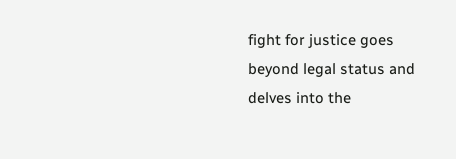fight for justice goes beyond legal status and delves into the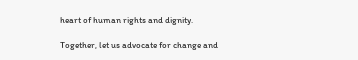heart of human rights and dignity.

Together, let us advocate for change and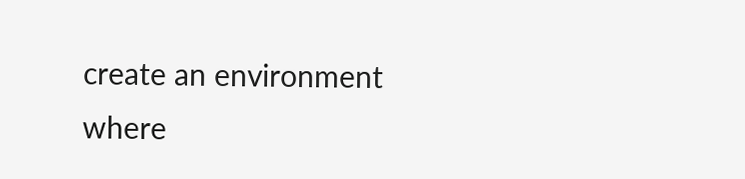create an environment where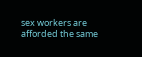sex workers are afforded the same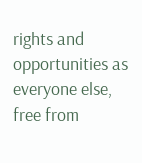rights and opportunities as everyone else, free from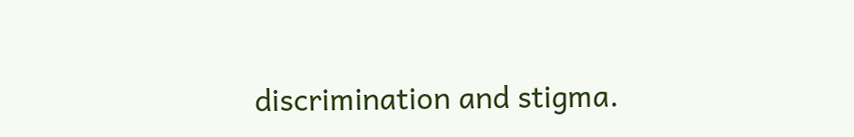discrimination and stigma.